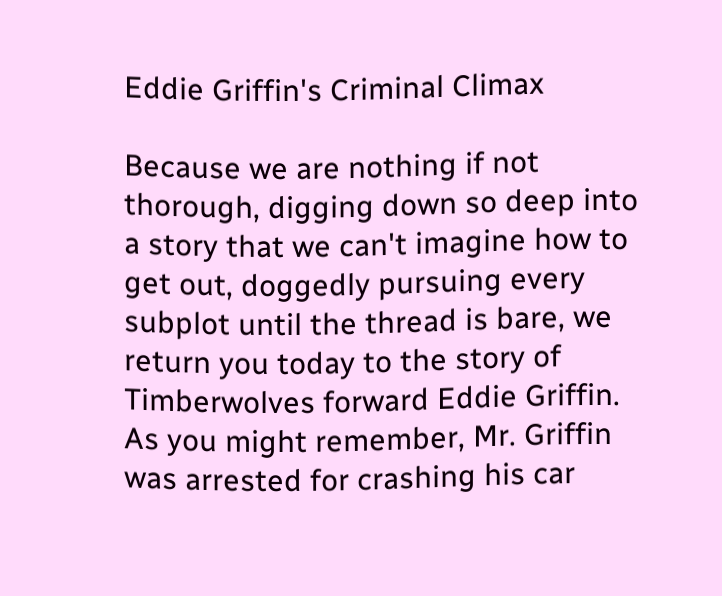Eddie Griffin's Criminal Climax

Because we are nothing if not thorough, digging down so deep into a story that we can't imagine how to get out, doggedly pursuing every subplot until the thread is bare, we return you today to the story of Timberwolves forward Eddie Griffin. As you might remember, Mr. Griffin was arrested for crashing his car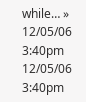while… » 12/05/06 3:40pm 12/05/06 3:40pm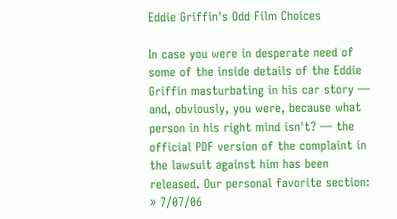Eddie Griffin's Odd Film Choices

In case you were in desperate need of some of the inside details of the Eddie Griffin masturbating in his car story — and, obviously, you were, because what person in his right mind isn't? — the official PDF version of the complaint in the lawsuit against him has been released. Our personal favorite section: » 7/07/06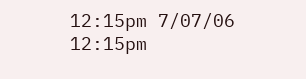12:15pm 7/07/06 12:15pm